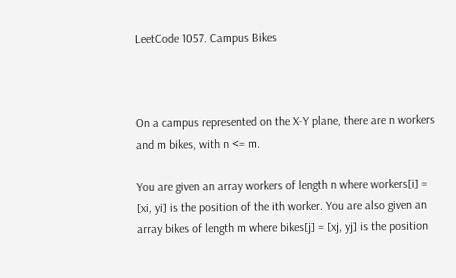LeetCode 1057. Campus Bikes



On a campus represented on the X-Y plane, there are n workers and m bikes, with n <= m.

You are given an array workers of length n where workers[i] = [xi, yi] is the position of the ith worker. You are also given an array bikes of length m where bikes[j] = [xj, yj] is the position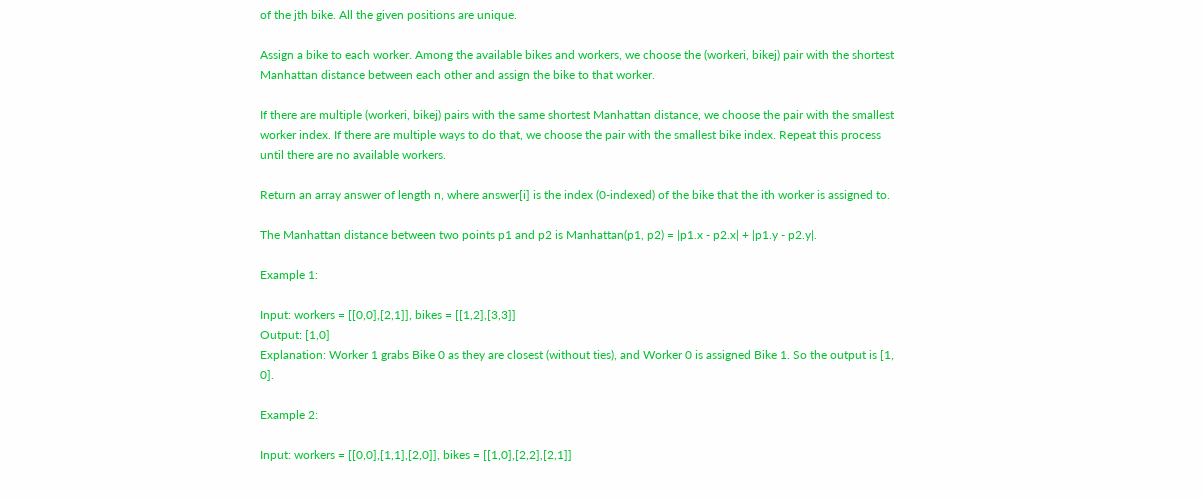of the jth bike. All the given positions are unique.

Assign a bike to each worker. Among the available bikes and workers, we choose the (workeri, bikej) pair with the shortest Manhattan distance between each other and assign the bike to that worker.

If there are multiple (workeri, bikej) pairs with the same shortest Manhattan distance, we choose the pair with the smallest worker index. If there are multiple ways to do that, we choose the pair with the smallest bike index. Repeat this process until there are no available workers.

Return an array answer of length n, where answer[i] is the index (0-indexed) of the bike that the ith worker is assigned to.

The Manhattan distance between two points p1 and p2 is Manhattan(p1, p2) = |p1.x - p2.x| + |p1.y - p2.y|.

Example 1:

Input: workers = [[0,0],[2,1]], bikes = [[1,2],[3,3]]
Output: [1,0]
Explanation: Worker 1 grabs Bike 0 as they are closest (without ties), and Worker 0 is assigned Bike 1. So the output is [1, 0].

Example 2:

Input: workers = [[0,0],[1,1],[2,0]], bikes = [[1,0],[2,2],[2,1]]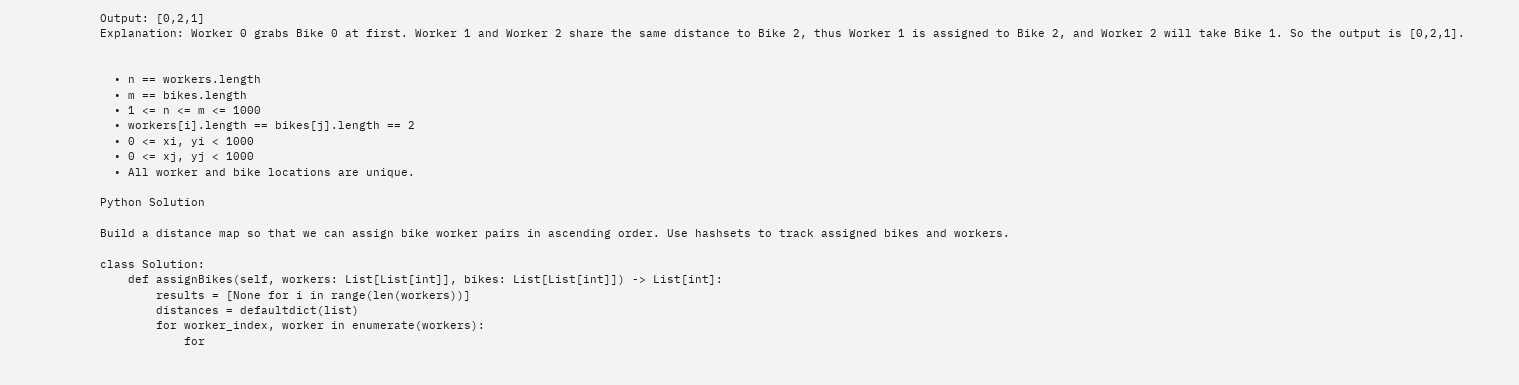Output: [0,2,1]
Explanation: Worker 0 grabs Bike 0 at first. Worker 1 and Worker 2 share the same distance to Bike 2, thus Worker 1 is assigned to Bike 2, and Worker 2 will take Bike 1. So the output is [0,2,1].


  • n == workers.length
  • m == bikes.length
  • 1 <= n <= m <= 1000
  • workers[i].length == bikes[j].length == 2
  • 0 <= xi, yi < 1000
  • 0 <= xj, yj < 1000
  • All worker and bike locations are unique.

Python Solution

Build a distance map so that we can assign bike worker pairs in ascending order. Use hashsets to track assigned bikes and workers.

class Solution:
    def assignBikes(self, workers: List[List[int]], bikes: List[List[int]]) -> List[int]:
        results = [None for i in range(len(workers))]
        distances = defaultdict(list)
        for worker_index, worker in enumerate(workers):
            for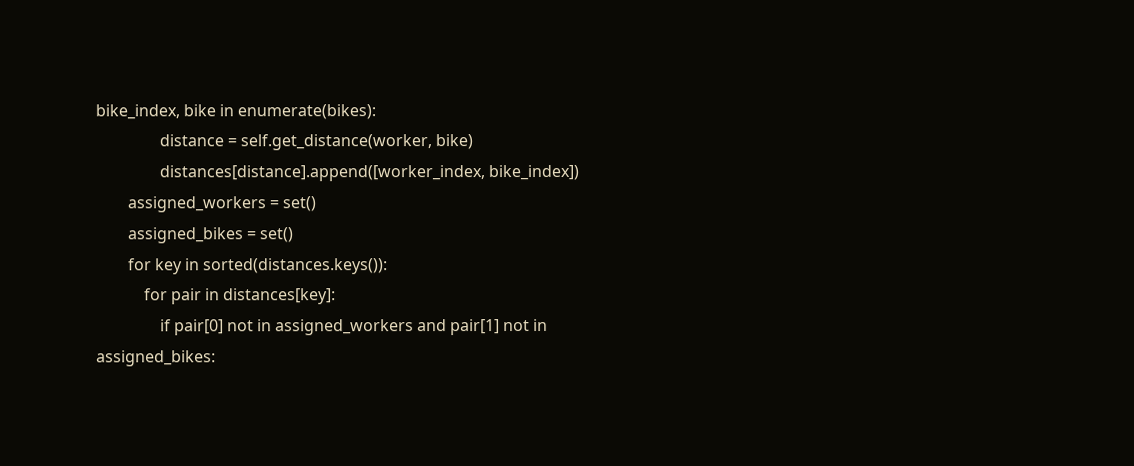bike_index, bike in enumerate(bikes):
                distance = self.get_distance(worker, bike)
                distances[distance].append([worker_index, bike_index])
        assigned_workers = set()
        assigned_bikes = set()
        for key in sorted(distances.keys()):
            for pair in distances[key]:
                if pair[0] not in assigned_workers and pair[1] not in assigned_bikes: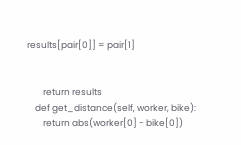results[pair[0]] = pair[1]


        return results
    def get_distance(self, worker, bike):
        return abs(worker[0] - bike[0])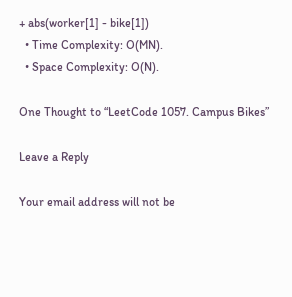+ abs(worker[1] - bike[1])
  • Time Complexity: O(MN).
  • Space Complexity: O(N).

One Thought to “LeetCode 1057. Campus Bikes”

Leave a Reply

Your email address will not be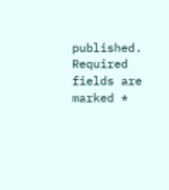published. Required fields are marked *